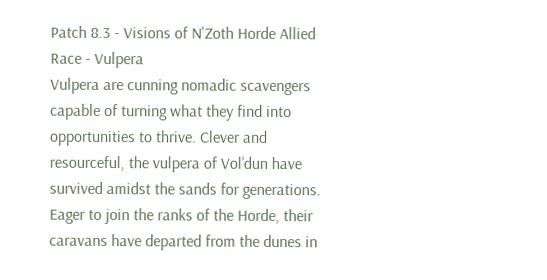Patch 8.3 - Visions of N'Zoth Horde Allied Race - Vulpera
Vulpera are cunning nomadic scavengers capable of turning what they find into opportunities to thrive. Clever and resourceful, the vulpera of Vol’dun have survived amidst the sands for generations. Eager to join the ranks of the Horde, their caravans have departed from the dunes in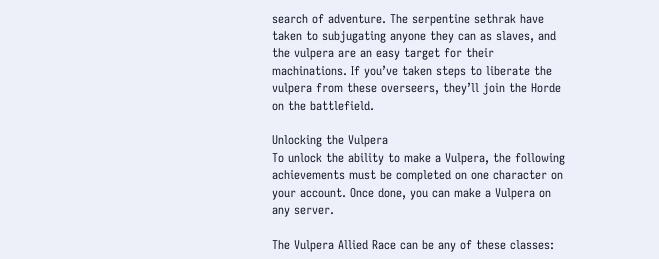search of adventure. The serpentine sethrak have taken to subjugating anyone they can as slaves, and the vulpera are an easy target for their machinations. If you’ve taken steps to liberate the vulpera from these overseers, they’ll join the Horde on the battlefield.

Unlocking the Vulpera
To unlock the ability to make a Vulpera, the following achievements must be completed on one character on your account. Once done, you can make a Vulpera on any server.

The Vulpera Allied Race can be any of these classes: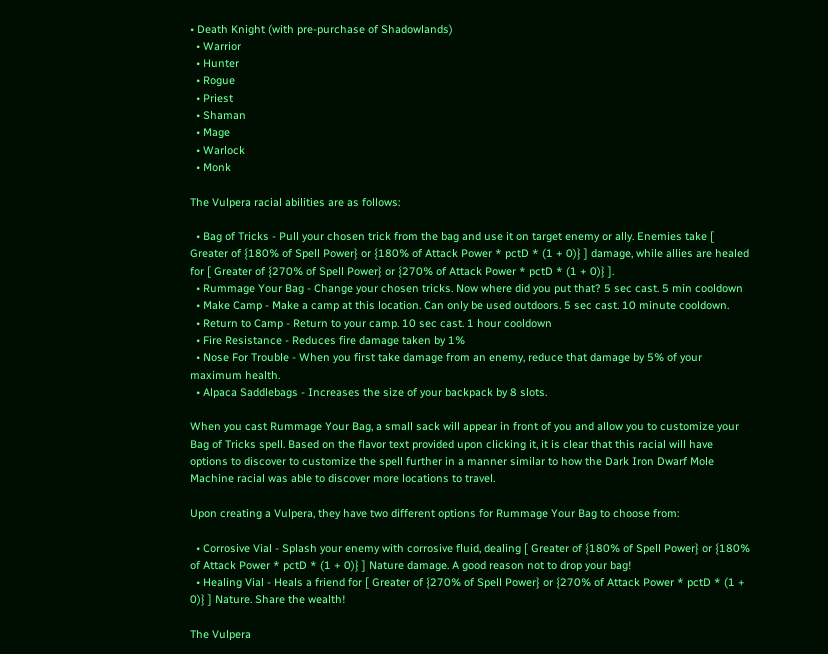• Death Knight (with pre-purchase of Shadowlands)
  • Warrior
  • Hunter
  • Rogue
  • Priest
  • Shaman
  • Mage
  • Warlock
  • Monk

The Vulpera racial abilities are as follows:

  • Bag of Tricks - Pull your chosen trick from the bag and use it on target enemy or ally. Enemies take [ Greater of {180% of Spell Power} or {180% of Attack Power * pctD * (1 + 0)} ] damage, while allies are healed for [ Greater of {270% of Spell Power} or {270% of Attack Power * pctD * (1 + 0)} ].
  • Rummage Your Bag - Change your chosen tricks. Now where did you put that? 5 sec cast. 5 min cooldown
  • Make Camp - Make a camp at this location. Can only be used outdoors. 5 sec cast. 10 minute cooldown.
  • Return to Camp - Return to your camp. 10 sec cast. 1 hour cooldown
  • Fire Resistance - Reduces fire damage taken by 1%
  • Nose For Trouble - When you first take damage from an enemy, reduce that damage by 5% of your maximum health.
  • Alpaca Saddlebags - Increases the size of your backpack by 8 slots.

When you cast Rummage Your Bag, a small sack will appear in front of you and allow you to customize your Bag of Tricks spell. Based on the flavor text provided upon clicking it, it is clear that this racial will have options to discover to customize the spell further in a manner similar to how the Dark Iron Dwarf Mole Machine racial was able to discover more locations to travel.

Upon creating a Vulpera, they have two different options for Rummage Your Bag to choose from:

  • Corrosive Vial - Splash your enemy with corrosive fluid, dealing [ Greater of {180% of Spell Power} or {180% of Attack Power * pctD * (1 + 0)} ] Nature damage. A good reason not to drop your bag!
  • Healing Vial - Heals a friend for [ Greater of {270% of Spell Power} or {270% of Attack Power * pctD * (1 + 0)} ] Nature. Share the wealth!

The Vulpera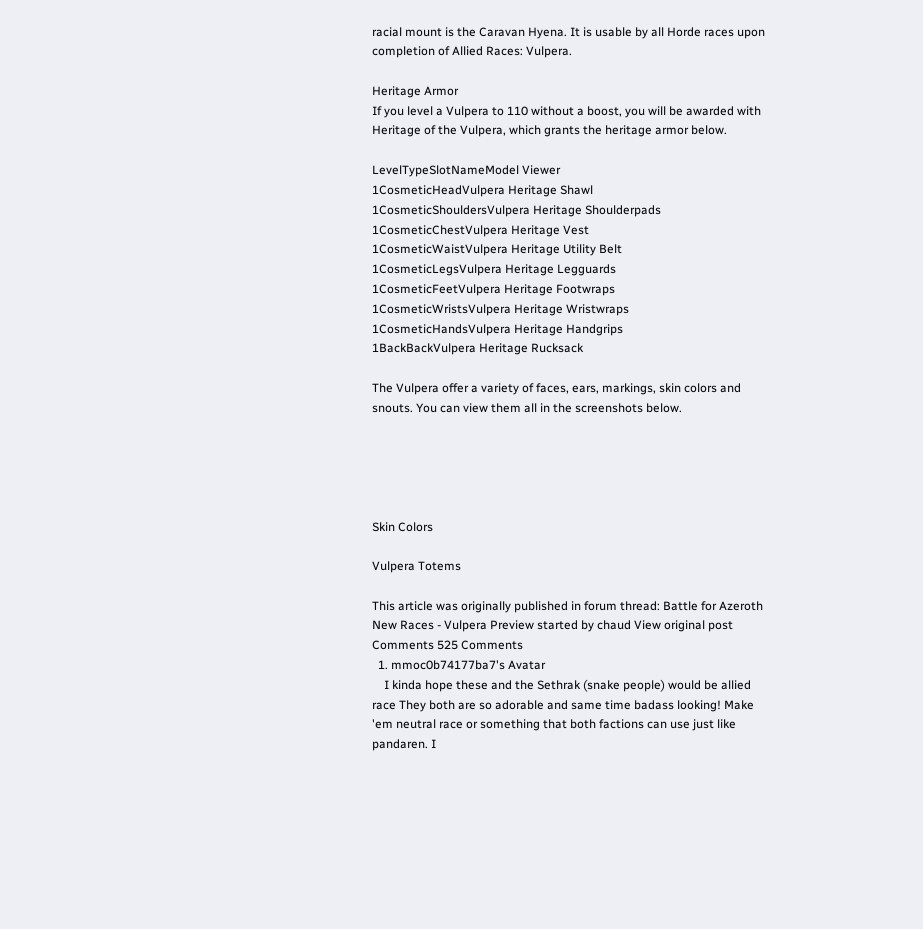racial mount is the Caravan Hyena. It is usable by all Horde races upon completion of Allied Races: Vulpera.

Heritage Armor
If you level a Vulpera to 110 without a boost, you will be awarded with Heritage of the Vulpera, which grants the heritage armor below.

LevelTypeSlotNameModel Viewer
1CosmeticHeadVulpera Heritage Shawl
1CosmeticShouldersVulpera Heritage Shoulderpads
1CosmeticChestVulpera Heritage Vest
1CosmeticWaistVulpera Heritage Utility Belt
1CosmeticLegsVulpera Heritage Legguards
1CosmeticFeetVulpera Heritage Footwraps
1CosmeticWristsVulpera Heritage Wristwraps
1CosmeticHandsVulpera Heritage Handgrips
1BackBackVulpera Heritage Rucksack

The Vulpera offer a variety of faces, ears, markings, skin colors and snouts. You can view them all in the screenshots below.





Skin Colors

Vulpera Totems

This article was originally published in forum thread: Battle for Azeroth New Races - Vulpera Preview started by chaud View original post
Comments 525 Comments
  1. mmoc0b74177ba7's Avatar
    I kinda hope these and the Sethrak (snake people) would be allied race They both are so adorable and same time badass looking! Make 'em neutral race or something that both factions can use just like pandaren. I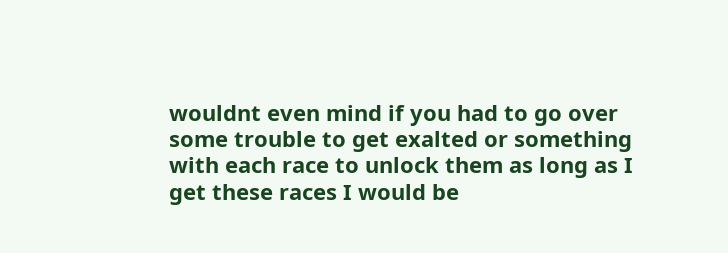wouldnt even mind if you had to go over some trouble to get exalted or something with each race to unlock them as long as I get these races I would be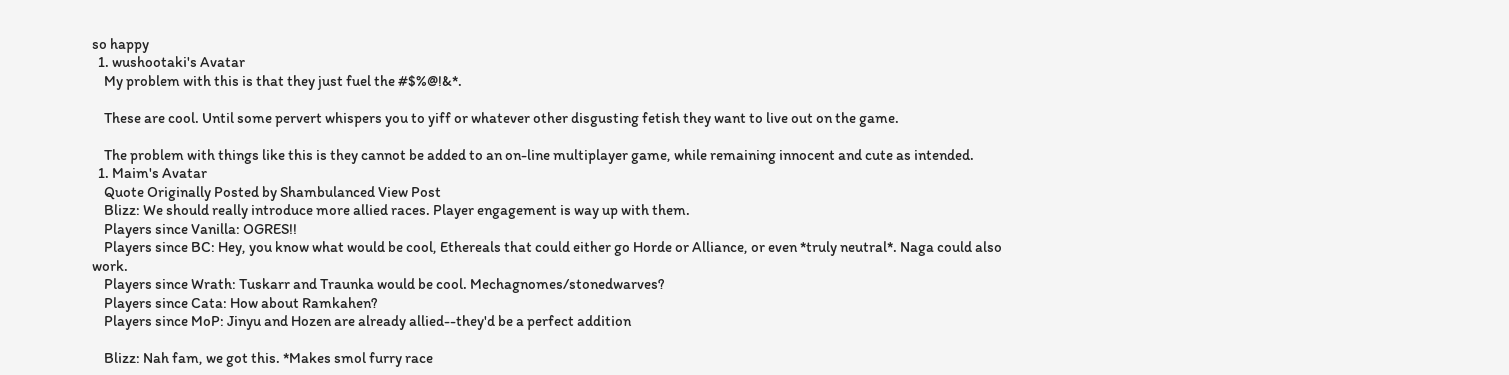so happy
  1. wushootaki's Avatar
    My problem with this is that they just fuel the #$%@!&*.

    These are cool. Until some pervert whispers you to yiff or whatever other disgusting fetish they want to live out on the game.

    The problem with things like this is they cannot be added to an on-line multiplayer game, while remaining innocent and cute as intended.
  1. Maim's Avatar
    Quote Originally Posted by Shambulanced View Post
    Blizz: We should really introduce more allied races. Player engagement is way up with them.
    Players since Vanilla: OGRES!!
    Players since BC: Hey, you know what would be cool, Ethereals that could either go Horde or Alliance, or even *truly neutral*. Naga could also work.
    Players since Wrath: Tuskarr and Traunka would be cool. Mechagnomes/stonedwarves?
    Players since Cata: How about Ramkahen?
    Players since MoP: Jinyu and Hozen are already allied--they'd be a perfect addition

    Blizz: Nah fam, we got this. *Makes smol furry race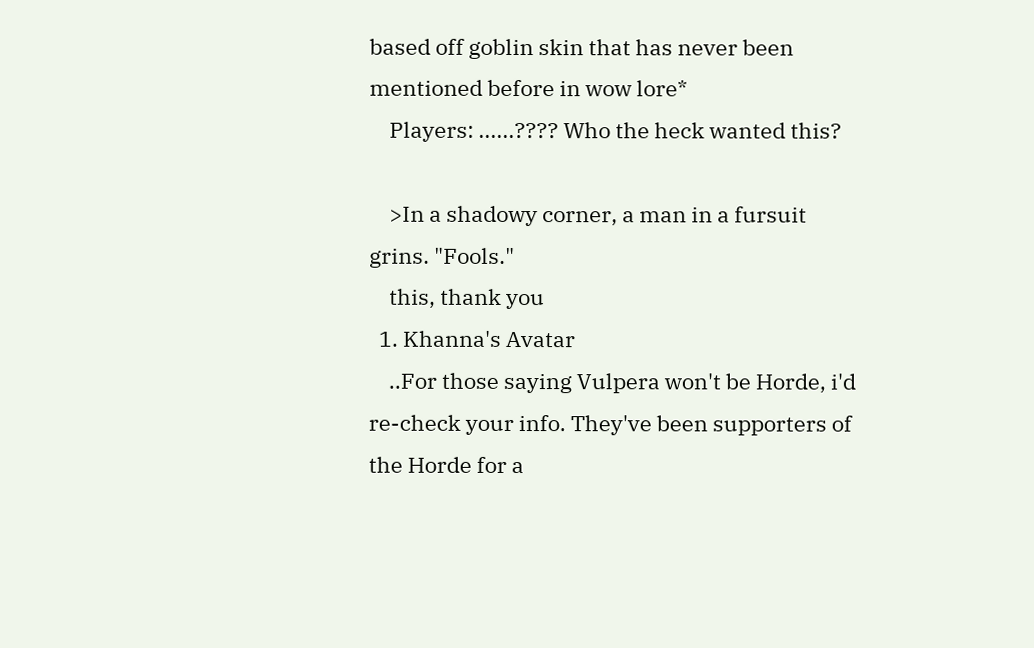based off goblin skin that has never been mentioned before in wow lore*
    Players: ......???? Who the heck wanted this?

    >In a shadowy corner, a man in a fursuit grins. "Fools."
    this, thank you
  1. Khanna's Avatar
    ..For those saying Vulpera won't be Horde, i'd re-check your info. They've been supporters of the Horde for a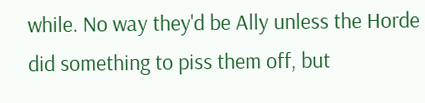while. No way they'd be Ally unless the Horde did something to piss them off, but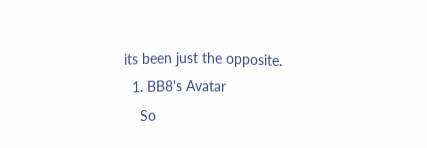its been just the opposite.
  1. BB8's Avatar
    So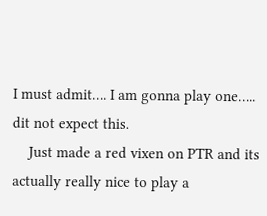I must admit…. I am gonna play one….. dit not expect this.
    Just made a red vixen on PTR and its actually really nice to play a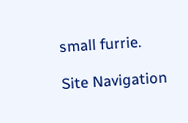small furrie.

Site Navigation